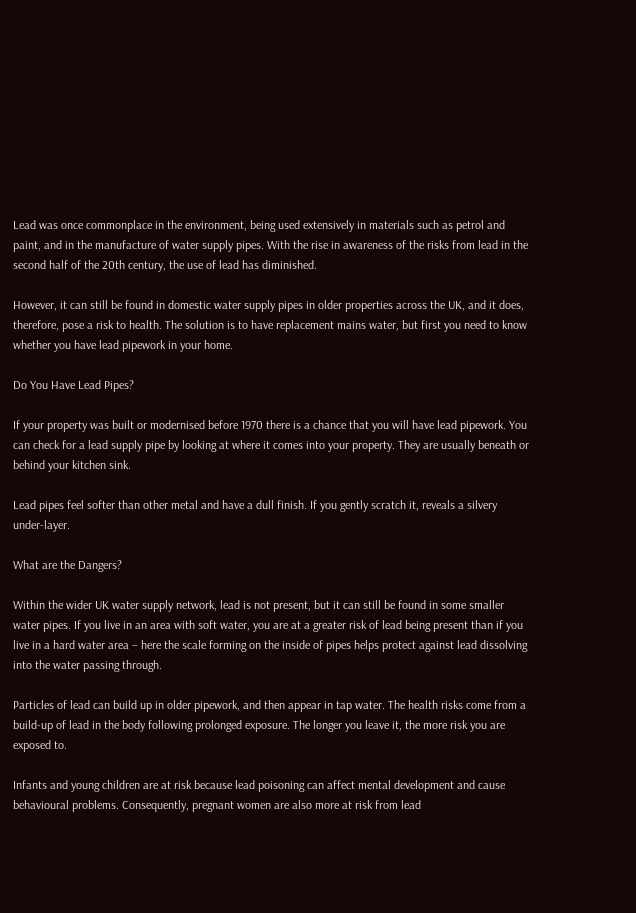Lead was once commonplace in the environment, being used extensively in materials such as petrol and paint, and in the manufacture of water supply pipes. With the rise in awareness of the risks from lead in the second half of the 20th century, the use of lead has diminished.

However, it can still be found in domestic water supply pipes in older properties across the UK, and it does, therefore, pose a risk to health. The solution is to have replacement mains water, but first you need to know whether you have lead pipework in your home.

Do You Have Lead Pipes?

If your property was built or modernised before 1970 there is a chance that you will have lead pipework. You can check for a lead supply pipe by looking at where it comes into your property. They are usually beneath or behind your kitchen sink.

Lead pipes feel softer than other metal and have a dull finish. If you gently scratch it, reveals a silvery under-layer.

What are the Dangers?

Within the wider UK water supply network, lead is not present, but it can still be found in some smaller water pipes. If you live in an area with soft water, you are at a greater risk of lead being present than if you live in a hard water area – here the scale forming on the inside of pipes helps protect against lead dissolving into the water passing through.

Particles of lead can build up in older pipework, and then appear in tap water. The health risks come from a build-up of lead in the body following prolonged exposure. The longer you leave it, the more risk you are exposed to.

Infants and young children are at risk because lead poisoning can affect mental development and cause behavioural problems. Consequently, pregnant women are also more at risk from lead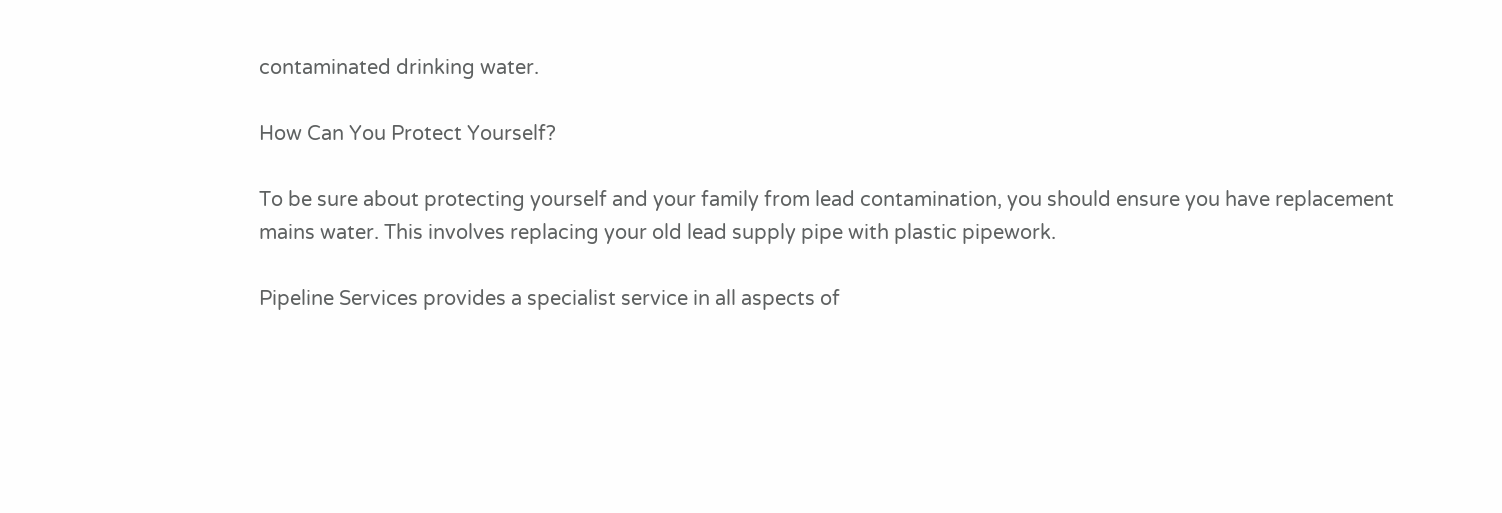contaminated drinking water.

How Can You Protect Yourself?

To be sure about protecting yourself and your family from lead contamination, you should ensure you have replacement mains water. This involves replacing your old lead supply pipe with plastic pipework.

Pipeline Services provides a specialist service in all aspects of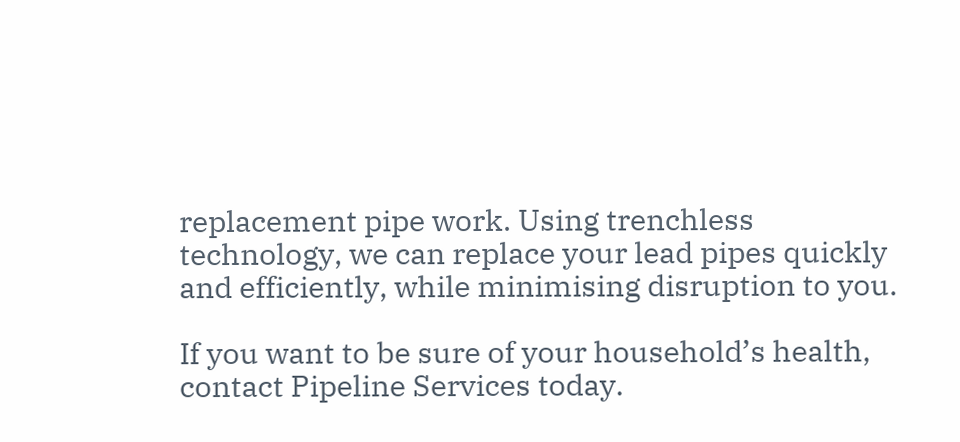replacement pipe work. Using trenchless technology, we can replace your lead pipes quickly and efficiently, while minimising disruption to you.

If you want to be sure of your household’s health, contact Pipeline Services today.